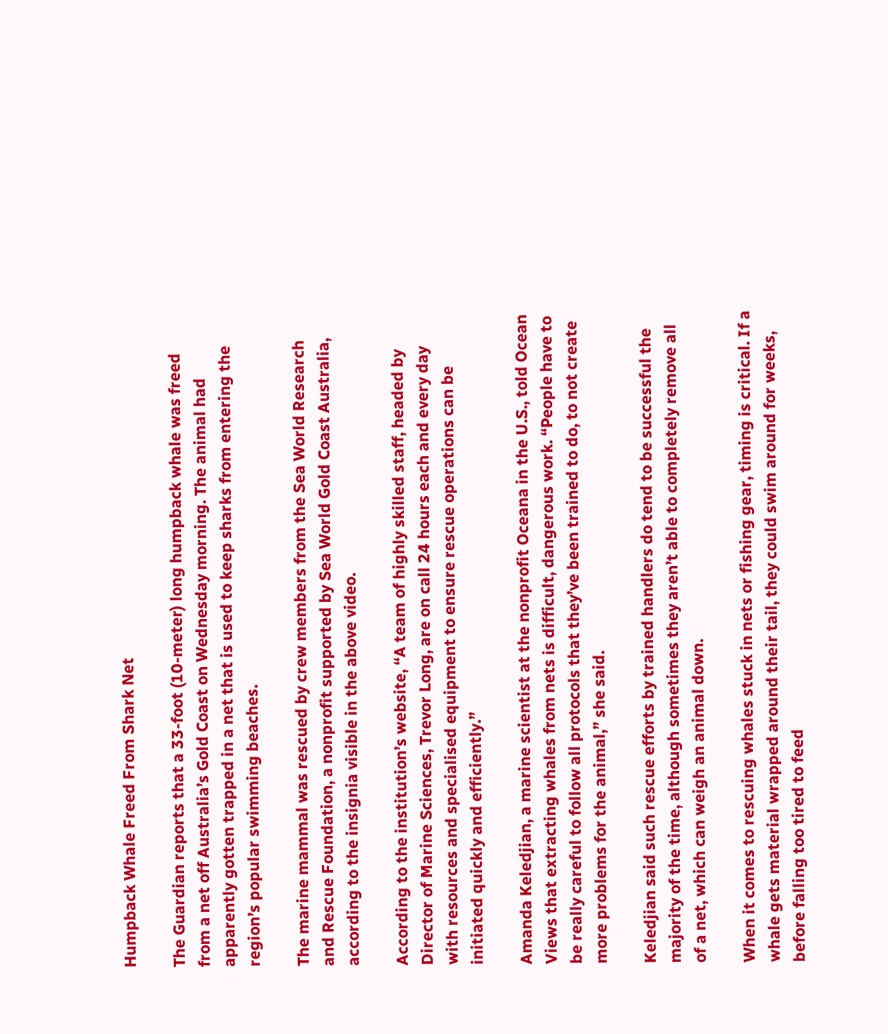Humpback Whale Freed From Shark Net

The Guardian reports that a 33-foot (10-meter) long humpback whale was freed from a net off Australia’s Gold Coast on Wednesday morning. The animal had apparently gotten trapped in a net that is used to keep sharks from entering the region’s popular swimming beaches.

The marine mammal was rescued by crew members from the Sea World Research and Rescue Foundation, a nonprofit supported by Sea World Gold Coast Australia, according to the insignia visible in the above video.

According to the institution’s website, “A team of highly skilled staff, headed by Director of Marine Sciences, Trevor Long, are on call 24 hours each and every day with resources and specialised equipment to ensure rescue operations can be initiated quickly and efficiently.”

Amanda Keledjian, a marine scientist at the nonprofit Oceana in the U.S., told Ocean Views that extracting whales from nets is difficult, dangerous work. “People have to be really careful to follow all protocols that they’ve been trained to do, to not create more problems for the animal,” she said.

Keledjian said such rescue efforts by trained handlers do tend to be successful the majority of the time, although sometimes they aren’t able to completely remove all of a net, which can weigh an animal down.

When it comes to rescuing whales stuck in nets or fishing gear, timing is critical. If a whale gets material wrapped around their tail, they could swim around for weeks, before falling too tired to feed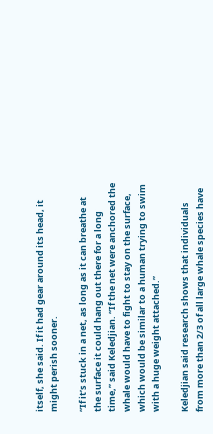itself, she said. If it had gear around its head, it might perish sooner.

“If it’s stuck in a net, as long as it can breathe at the surface it could hang out there for a long time,” said Keledjian. “If the net were anchored the whale would have to fight to stay on the surface, which would be similar to a human trying to swim with a huge weight attached.”

Keledjian said research shows that individuals from more than 2/3 of all large whale species have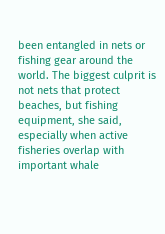been entangled in nets or fishing gear around the world. The biggest culprit is not nets that protect beaches, but fishing equipment, she said, especially when active fisheries overlap with important whale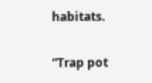habitats.

“Trap pot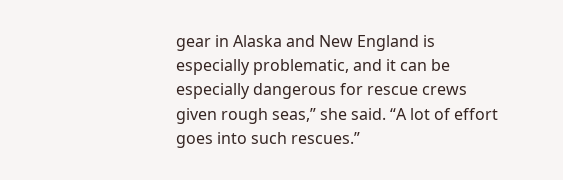gear in Alaska and New England is especially problematic, and it can be especially dangerous for rescue crews given rough seas,” she said. “A lot of effort goes into such rescues.”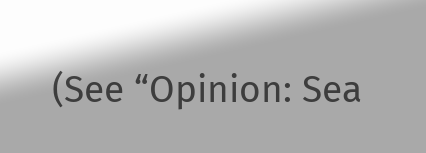(See “Opinion: Sea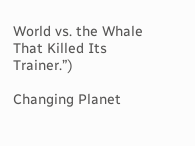World vs. the Whale That Killed Its Trainer.”)

Changing Planet